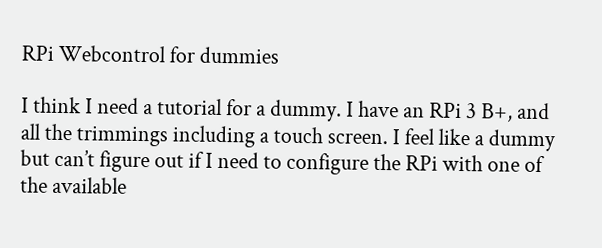RPi Webcontrol for dummies

I think I need a tutorial for a dummy. I have an RPi 3 B+, and all the trimmings including a touch screen. I feel like a dummy but can’t figure out if I need to configure the RPi with one of the available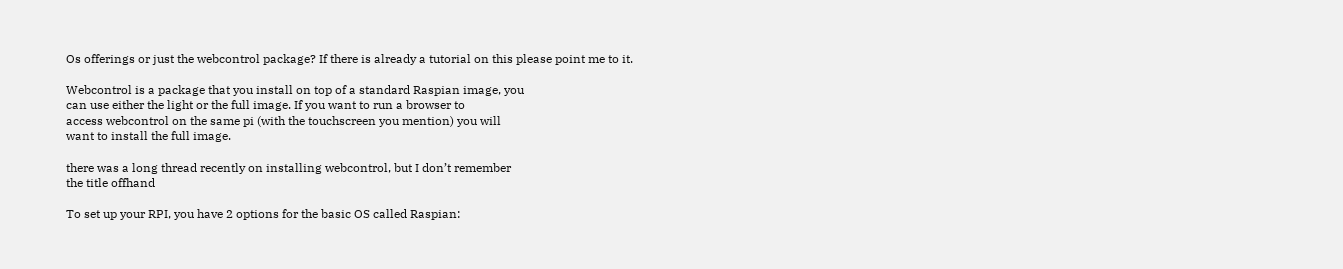Os offerings or just the webcontrol package? If there is already a tutorial on this please point me to it.

Webcontrol is a package that you install on top of a standard Raspian image, you
can use either the light or the full image. If you want to run a browser to
access webcontrol on the same pi (with the touchscreen you mention) you will
want to install the full image.

there was a long thread recently on installing webcontrol, but I don’t remember
the title offhand

To set up your RPI, you have 2 options for the basic OS called Raspian: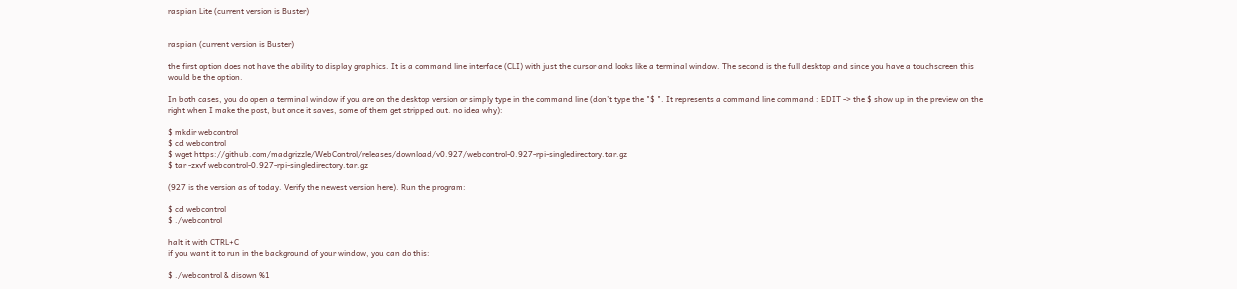raspian Lite (current version is Buster)


raspian (current version is Buster)

the first option does not have the ability to display graphics. It is a command line interface (CLI) with just the cursor and looks like a terminal window. The second is the full desktop and since you have a touchscreen this would be the option.

In both cases, you do open a terminal window if you are on the desktop version or simply type in the command line (don’t type the "$ ". It represents a command line command : EDIT -> the $ show up in the preview on the right when I make the post, but once it saves, some of them get stripped out. no idea why):

$ mkdir webcontrol
$ cd webcontrol
$ wget https://github.com/madgrizzle/WebControl/releases/download/v0.927/webcontrol-0.927-rpi-singledirectory.tar.gz
$ tar -zxvf webcontrol-0.927-rpi-singledirectory.tar.gz

(927 is the version as of today. Verify the newest version here). Run the program:

$ cd webcontrol
$ ./webcontrol

halt it with CTRL+C
if you want it to run in the background of your window, you can do this:

$ ./webcontrol & disown %1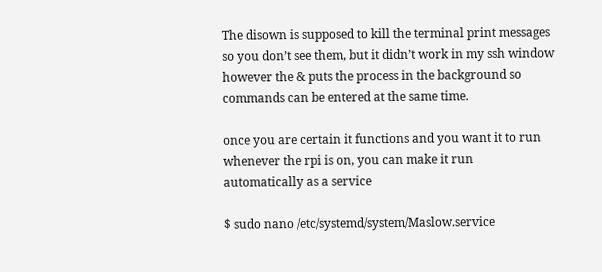The disown is supposed to kill the terminal print messages so you don’t see them, but it didn’t work in my ssh window however the & puts the process in the background so commands can be entered at the same time.

once you are certain it functions and you want it to run whenever the rpi is on, you can make it run automatically as a service

$ sudo nano /etc/systemd/system/Maslow.service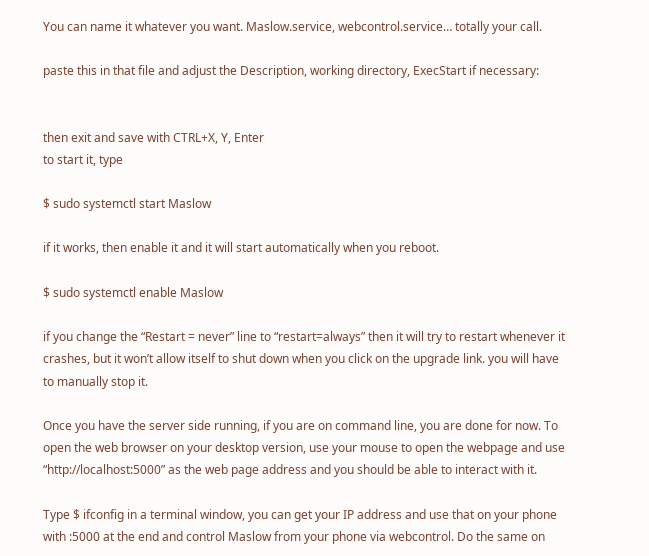You can name it whatever you want. Maslow.service, webcontrol.service… totally your call.

paste this in that file and adjust the Description, working directory, ExecStart if necessary:


then exit and save with CTRL+X, Y, Enter
to start it, type

$ sudo systemctl start Maslow

if it works, then enable it and it will start automatically when you reboot.

$ sudo systemctl enable Maslow

if you change the “Restart = never” line to “restart=always” then it will try to restart whenever it crashes, but it won’t allow itself to shut down when you click on the upgrade link. you will have to manually stop it.

Once you have the server side running, if you are on command line, you are done for now. To open the web browser on your desktop version, use your mouse to open the webpage and use “http://localhost:5000” as the web page address and you should be able to interact with it.

Type $ ifconfig in a terminal window, you can get your IP address and use that on your phone with :5000 at the end and control Maslow from your phone via webcontrol. Do the same on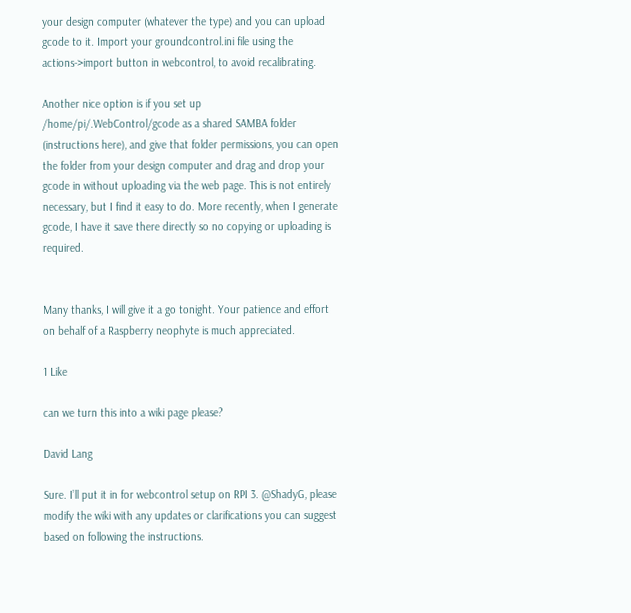your design computer (whatever the type) and you can upload gcode to it. Import your groundcontrol.ini file using the actions->import button in webcontrol, to avoid recalibrating.

Another nice option is if you set up /home/pi/.WebControl/gcode as a shared SAMBA folder (instructions here), and give that folder permissions, you can open the folder from your design computer and drag and drop your gcode in without uploading via the web page. This is not entirely necessary, but I find it easy to do. More recently, when I generate gcode, I have it save there directly so no copying or uploading is required.


Many thanks, I will give it a go tonight. Your patience and effort on behalf of a Raspberry neophyte is much appreciated.

1 Like

can we turn this into a wiki page please?

David Lang

Sure. I’ll put it in for webcontrol setup on RPI 3. @ShadyG, please modify the wiki with any updates or clarifications you can suggest based on following the instructions.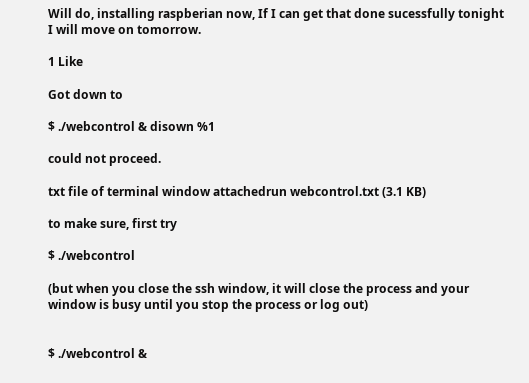Will do, installing raspberian now, If I can get that done sucessfully tonight I will move on tomorrow.

1 Like

Got down to

$ ./webcontrol & disown %1

could not proceed.

txt file of terminal window attachedrun webcontrol.txt (3.1 KB)

to make sure, first try

$ ./webcontrol

(but when you close the ssh window, it will close the process and your window is busy until you stop the process or log out)


$ ./webcontrol &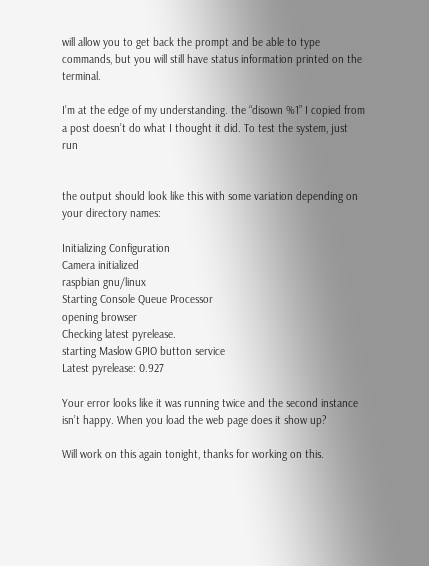will allow you to get back the prompt and be able to type commands, but you will still have status information printed on the terminal.

I’m at the edge of my understanding. the “disown %1” I copied from a post doesn’t do what I thought it did. To test the system, just run


the output should look like this with some variation depending on your directory names:

Initializing Configuration
Camera initialized
raspbian gnu/linux
Starting Console Queue Processor
opening browser
Checking latest pyrelease.
starting Maslow GPIO button service
Latest pyrelease: 0.927

Your error looks like it was running twice and the second instance isn’t happy. When you load the web page does it show up?

Will work on this again tonight, thanks for working on this.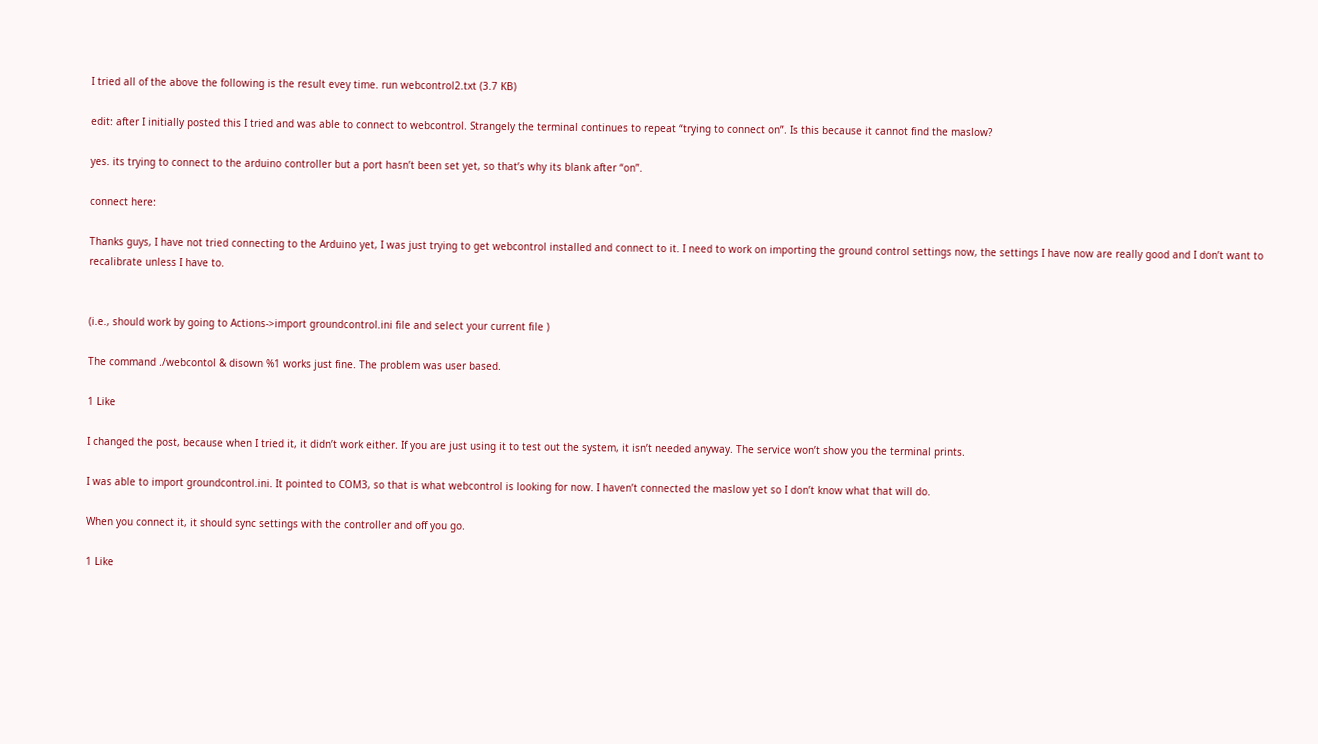I tried all of the above the following is the result evey time. run webcontrol2.txt (3.7 KB)

edit: after I initially posted this I tried and was able to connect to webcontrol. Strangely the terminal continues to repeat “trying to connect on”. Is this because it cannot find the maslow?

yes. its trying to connect to the arduino controller but a port hasn’t been set yet, so that’s why its blank after “on”.

connect here:

Thanks guys, I have not tried connecting to the Arduino yet, I was just trying to get webcontrol installed and connect to it. I need to work on importing the ground control settings now, the settings I have now are really good and I don’t want to recalibrate unless I have to.


(i.e., should work by going to Actions->import groundcontrol.ini file and select your current file )

The command ./webcontol & disown %1 works just fine. The problem was user based.

1 Like

I changed the post, because when I tried it, it didn’t work either. If you are just using it to test out the system, it isn’t needed anyway. The service won’t show you the terminal prints.

I was able to import groundcontrol.ini. It pointed to COM3, so that is what webcontrol is looking for now. I haven’t connected the maslow yet so I don’t know what that will do.

When you connect it, it should sync settings with the controller and off you go.

1 Like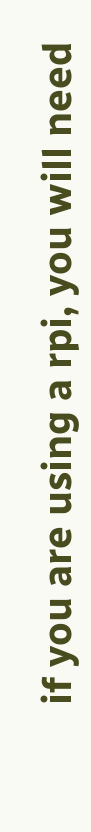if you are using a rpi, you will need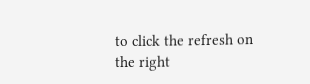to click the refresh on the right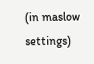(in maslow settings)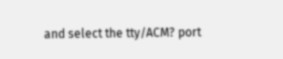and select the tty/ACM? port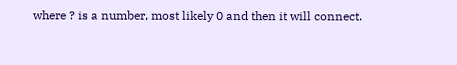where ? is a number, most likely 0 and then it will connect.